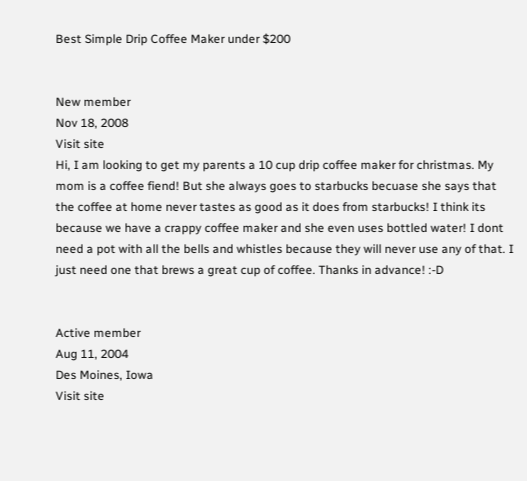Best Simple Drip Coffee Maker under $200


New member
Nov 18, 2008
Visit site
Hi, I am looking to get my parents a 10 cup drip coffee maker for christmas. My mom is a coffee fiend! But she always goes to starbucks becuase she says that the coffee at home never tastes as good as it does from starbucks! I think its because we have a crappy coffee maker and she even uses bottled water! I dont need a pot with all the bells and whistles because they will never use any of that. I just need one that brews a great cup of coffee. Thanks in advance! :-D


Active member
Aug 11, 2004
Des Moines, Iowa
Visit site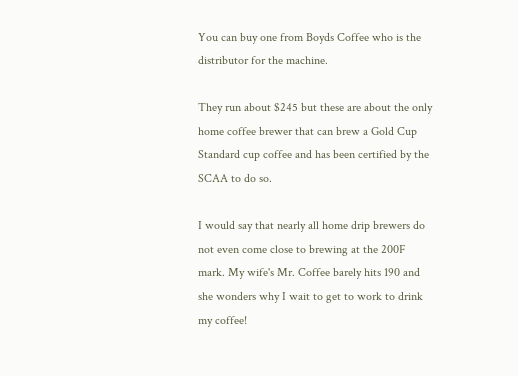You can buy one from Boyds Coffee who is the distributor for the machine.

They run about $245 but these are about the only home coffee brewer that can brew a Gold Cup Standard cup coffee and has been certified by the SCAA to do so.

I would say that nearly all home drip brewers do not even come close to brewing at the 200F mark. My wife's Mr. Coffee barely hits 190 and she wonders why I wait to get to work to drink my coffee!